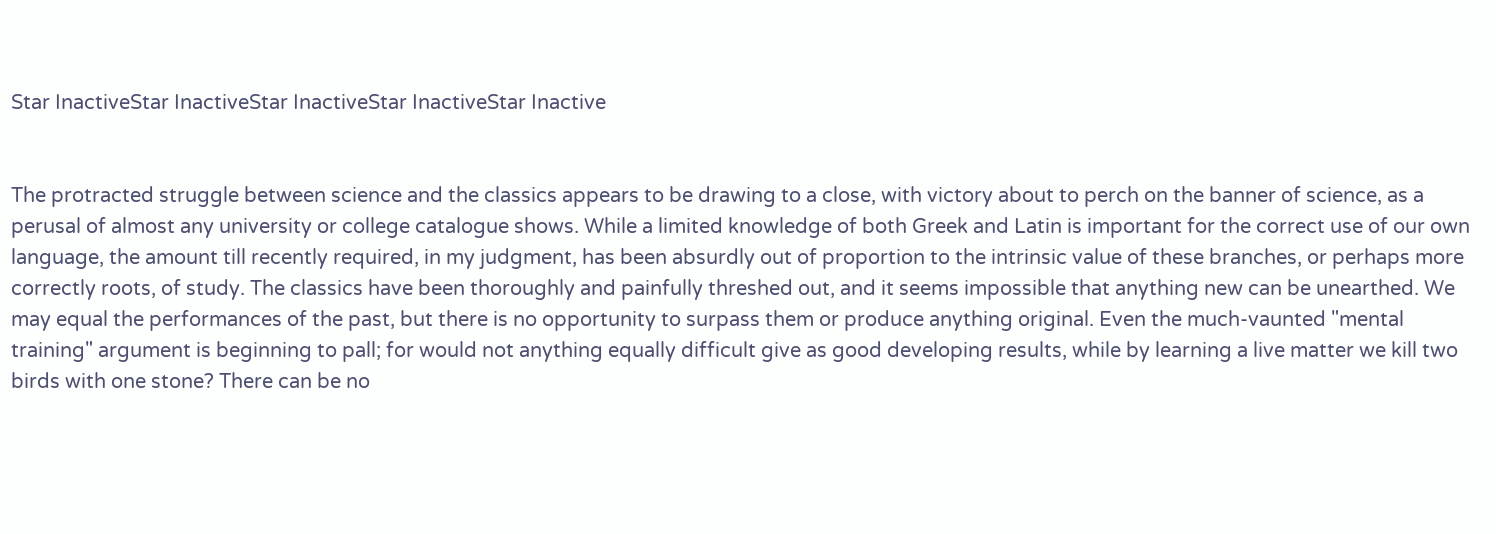Star InactiveStar InactiveStar InactiveStar InactiveStar Inactive


The protracted struggle between science and the classics appears to be drawing to a close, with victory about to perch on the banner of science, as a perusal of almost any university or college catalogue shows. While a limited knowledge of both Greek and Latin is important for the correct use of our own language, the amount till recently required, in my judgment, has been absurdly out of proportion to the intrinsic value of these branches, or perhaps more correctly roots, of study. The classics have been thoroughly and painfully threshed out, and it seems impossible that anything new can be unearthed. We may equal the performances of the past, but there is no opportunity to surpass them or produce anything original. Even the much-vaunted "mental training" argument is beginning to pall; for would not anything equally difficult give as good developing results, while by learning a live matter we kill two birds with one stone? There can be no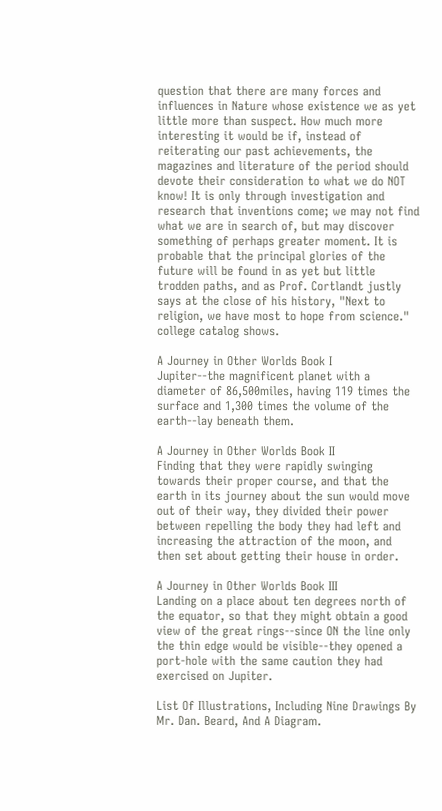question that there are many forces and influences in Nature whose existence we as yet little more than suspect. How much more interesting it would be if, instead of reiterating our past achievements, the magazines and literature of the period should devote their consideration to what we do NOT know! It is only through investigation and research that inventions come; we may not find what we are in search of, but may discover something of perhaps greater moment. It is probable that the principal glories of the future will be found in as yet but little trodden paths, and as Prof. Cortlandt justly says at the close of his history, "Next to religion, we have most to hope from science." college catalog shows.

A Journey in Other Worlds Book I
Jupiter--the magnificent planet with a diameter of 86,500miles, having 119 times the surface and 1,300 times the volume of the earth--lay beneath them.

A Journey in Other Worlds Book II
Finding that they were rapidly swinging towards their proper course, and that the earth in its journey about the sun would move out of their way, they divided their power between repelling the body they had left and increasing the attraction of the moon, and then set about getting their house in order.

A Journey in Other Worlds Book III
Landing on a place about ten degrees north of the equator, so that they might obtain a good view of the great rings--since ON the line only the thin edge would be visible--they opened a port-hole with the same caution they had exercised on Jupiter.

List Of Illustrations, Including Nine Drawings By Mr. Dan. Beard, And A Diagram.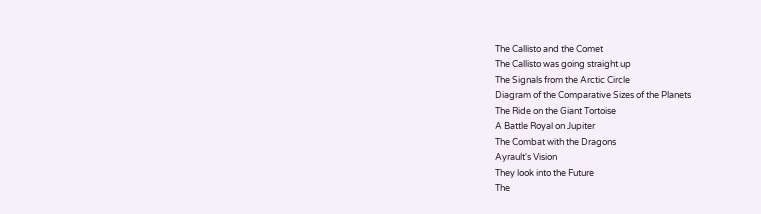The Callisto and the Comet
The Callisto was going straight up
The Signals from the Arctic Circle
Diagram of the Comparative Sizes of the Planets
The Ride on the Giant Tortoise
A Battle Royal on Jupiter
The Combat with the Dragons
Ayrault's Vision
They look into the Future
The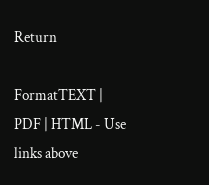Return

FormatTEXT | PDF | HTML - Use links above